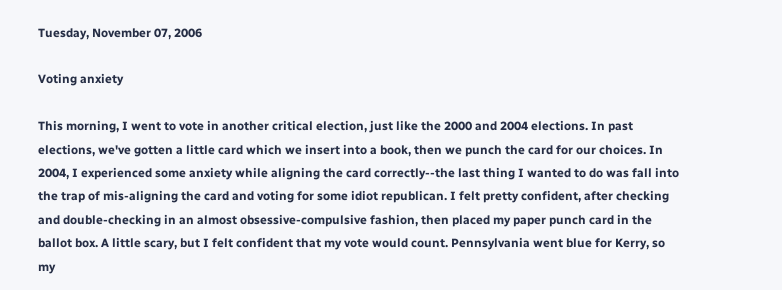Tuesday, November 07, 2006

Voting anxiety

This morning, I went to vote in another critical election, just like the 2000 and 2004 elections. In past elections, we've gotten a little card which we insert into a book, then we punch the card for our choices. In 2004, I experienced some anxiety while aligning the card correctly--the last thing I wanted to do was fall into the trap of mis-aligning the card and voting for some idiot republican. I felt pretty confident, after checking and double-checking in an almost obsessive-compulsive fashion, then placed my paper punch card in the ballot box. A little scary, but I felt confident that my vote would count. Pennsylvania went blue for Kerry, so my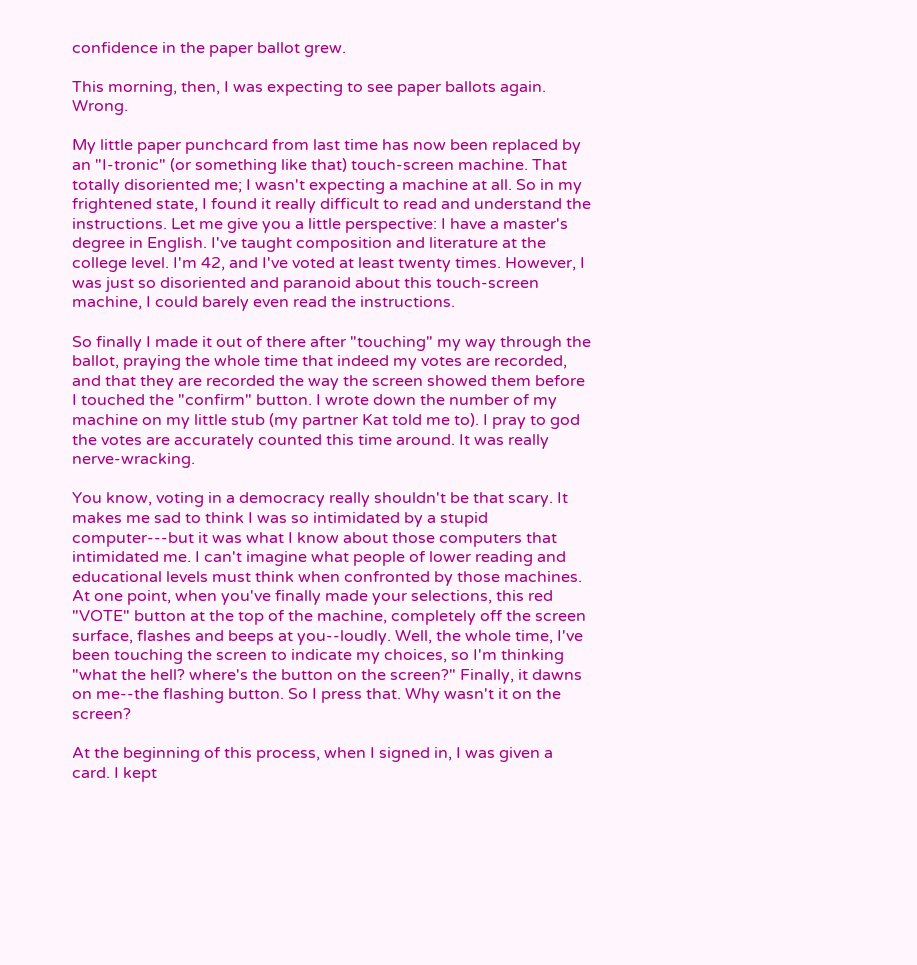confidence in the paper ballot grew.

This morning, then, I was expecting to see paper ballots again. Wrong.

My little paper punchcard from last time has now been replaced by an "I-tronic" (or something like that) touch-screen machine. That totally disoriented me; I wasn't expecting a machine at all. So in my frightened state, I found it really difficult to read and understand the instructions. Let me give you a little perspective: I have a master's degree in English. I've taught composition and literature at the college level. I'm 42, and I've voted at least twenty times. However, I was just so disoriented and paranoid about this touch-screen machine, I could barely even read the instructions.

So finally I made it out of there after "touching" my way through the ballot, praying the whole time that indeed my votes are recorded, and that they are recorded the way the screen showed them before I touched the "confirm" button. I wrote down the number of my machine on my little stub (my partner Kat told me to). I pray to god the votes are accurately counted this time around. It was really nerve-wracking.

You know, voting in a democracy really shouldn't be that scary. It makes me sad to think I was so intimidated by a stupid computer---but it was what I know about those computers that intimidated me. I can't imagine what people of lower reading and educational levels must think when confronted by those machines. At one point, when you've finally made your selections, this red "VOTE" button at the top of the machine, completely off the screen surface, flashes and beeps at you--loudly. Well, the whole time, I've been touching the screen to indicate my choices, so I'm thinking "what the hell? where's the button on the screen?" Finally, it dawns on me--the flashing button. So I press that. Why wasn't it on the screen?

At the beginning of this process, when I signed in, I was given a card. I kept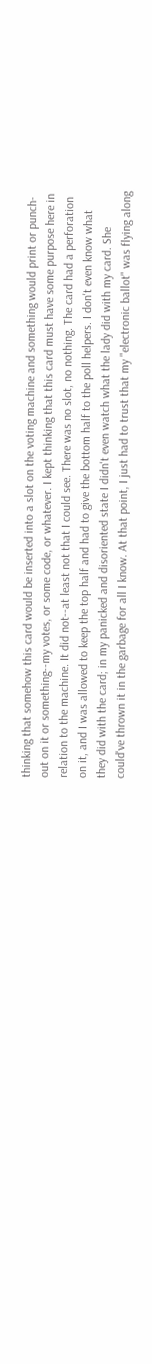thinking that somehow this card would be inserted into a slot on the voting machine and something would print or punch-out on it or something--my votes, or some code, or whatever. I kept thinking that this card must have some purpose here in relation to the machine. It did not--at least not that I could see. There was no slot, no nothing. The card had a perforation on it, and I was allowed to keep the top half and had to give the bottom half to the poll helpers. I don't even know what they did with the card; in my panicked and disoriented state I didn't even watch what the lady did with my card. She could've thrown it in the garbage for all I know. At that point, I just had to trust that my "electronic ballot" was flying along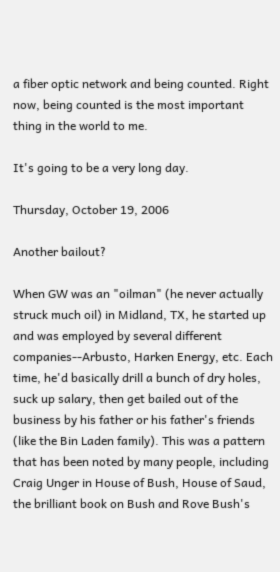a fiber optic network and being counted. Right now, being counted is the most important thing in the world to me.

It's going to be a very long day.

Thursday, October 19, 2006

Another bailout?

When GW was an "oilman" (he never actually struck much oil) in Midland, TX, he started up and was employed by several different companies--Arbusto, Harken Energy, etc. Each time, he'd basically drill a bunch of dry holes, suck up salary, then get bailed out of the business by his father or his father's friends (like the Bin Laden family). This was a pattern that has been noted by many people, including Craig Unger in House of Bush, House of Saud, the brilliant book on Bush and Rove Bush's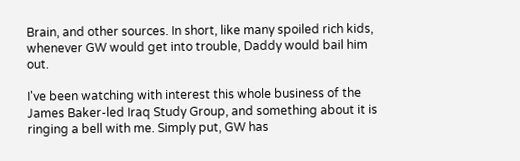Brain, and other sources. In short, like many spoiled rich kids, whenever GW would get into trouble, Daddy would bail him out.

I've been watching with interest this whole business of the James Baker-led Iraq Study Group, and something about it is ringing a bell with me. Simply put, GW has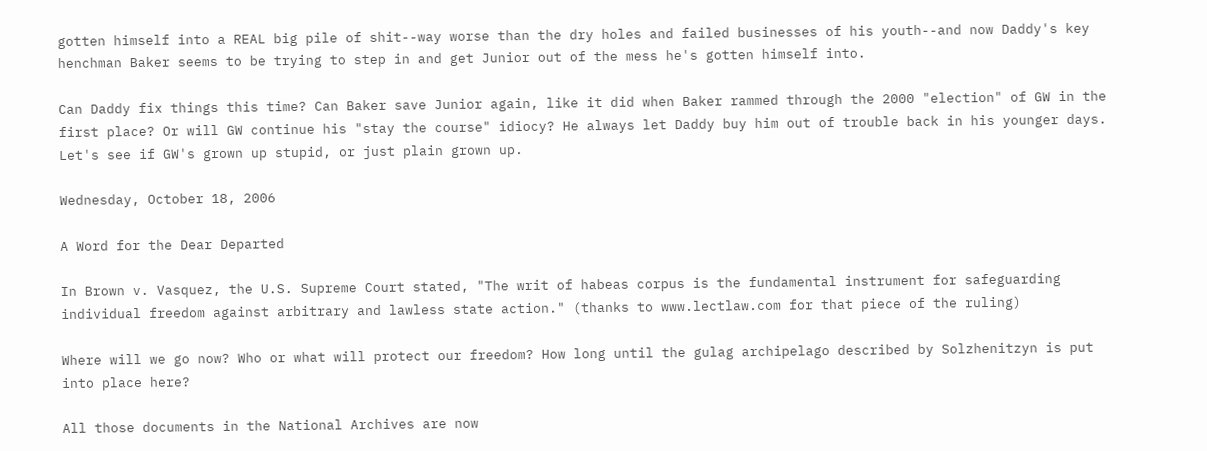gotten himself into a REAL big pile of shit--way worse than the dry holes and failed businesses of his youth--and now Daddy's key henchman Baker seems to be trying to step in and get Junior out of the mess he's gotten himself into.

Can Daddy fix things this time? Can Baker save Junior again, like it did when Baker rammed through the 2000 "election" of GW in the first place? Or will GW continue his "stay the course" idiocy? He always let Daddy buy him out of trouble back in his younger days. Let's see if GW's grown up stupid, or just plain grown up.

Wednesday, October 18, 2006

A Word for the Dear Departed

In Brown v. Vasquez, the U.S. Supreme Court stated, "The writ of habeas corpus is the fundamental instrument for safeguarding individual freedom against arbitrary and lawless state action." (thanks to www.lectlaw.com for that piece of the ruling)

Where will we go now? Who or what will protect our freedom? How long until the gulag archipelago described by Solzhenitzyn is put into place here?

All those documents in the National Archives are now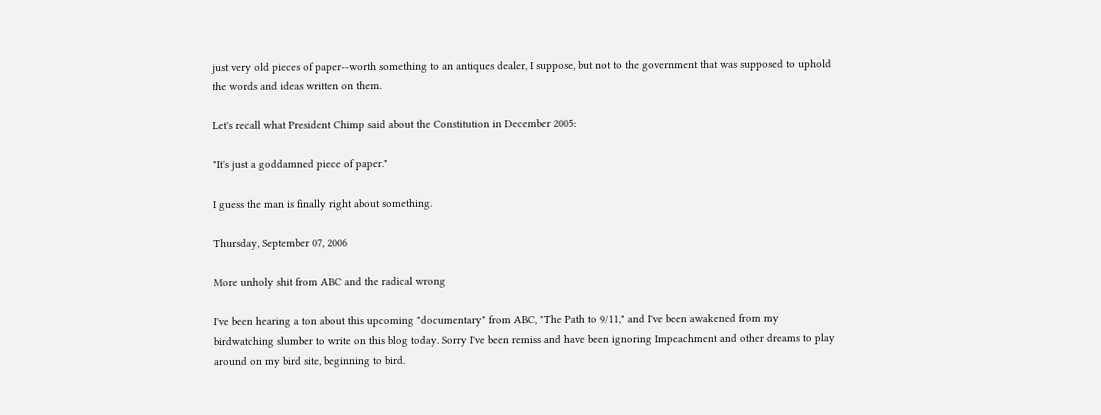just very old pieces of paper--worth something to an antiques dealer, I suppose, but not to the government that was supposed to uphold the words and ideas written on them.

Let's recall what President Chimp said about the Constitution in December 2005:

"It's just a goddamned piece of paper."

I guess the man is finally right about something.

Thursday, September 07, 2006

More unholy shit from ABC and the radical wrong

I've been hearing a ton about this upcoming "documentary" from ABC, "The Path to 9/11," and I've been awakened from my birdwatching slumber to write on this blog today. Sorry I've been remiss and have been ignoring Impeachment and other dreams to play around on my bird site, beginning to bird.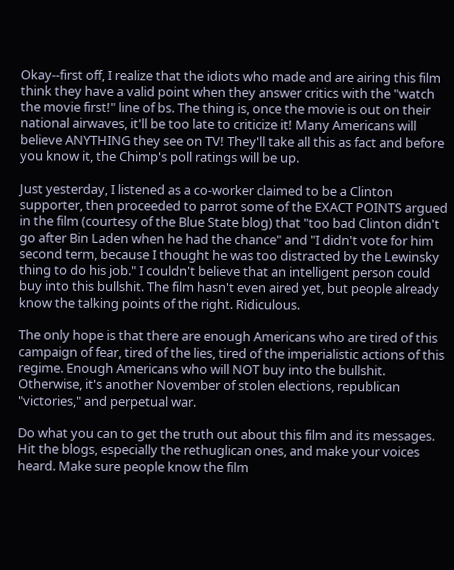Okay--first off, I realize that the idiots who made and are airing this film think they have a valid point when they answer critics with the "watch the movie first!" line of bs. The thing is, once the movie is out on their national airwaves, it'll be too late to criticize it! Many Americans will believe ANYTHING they see on TV! They'll take all this as fact and before you know it, the Chimp's poll ratings will be up.

Just yesterday, I listened as a co-worker claimed to be a Clinton supporter, then proceeded to parrot some of the EXACT POINTS argued in the film (courtesy of the Blue State blog) that "too bad Clinton didn't go after Bin Laden when he had the chance" and "I didn't vote for him second term, because I thought he was too distracted by the Lewinsky thing to do his job." I couldn't believe that an intelligent person could buy into this bullshit. The film hasn't even aired yet, but people already know the talking points of the right. Ridiculous.

The only hope is that there are enough Americans who are tired of this campaign of fear, tired of the lies, tired of the imperialistic actions of this regime. Enough Americans who will NOT buy into the bullshit. Otherwise, it's another November of stolen elections, republican "victories," and perpetual war.

Do what you can to get the truth out about this film and its messages. Hit the blogs, especially the rethuglican ones, and make your voices heard. Make sure people know the film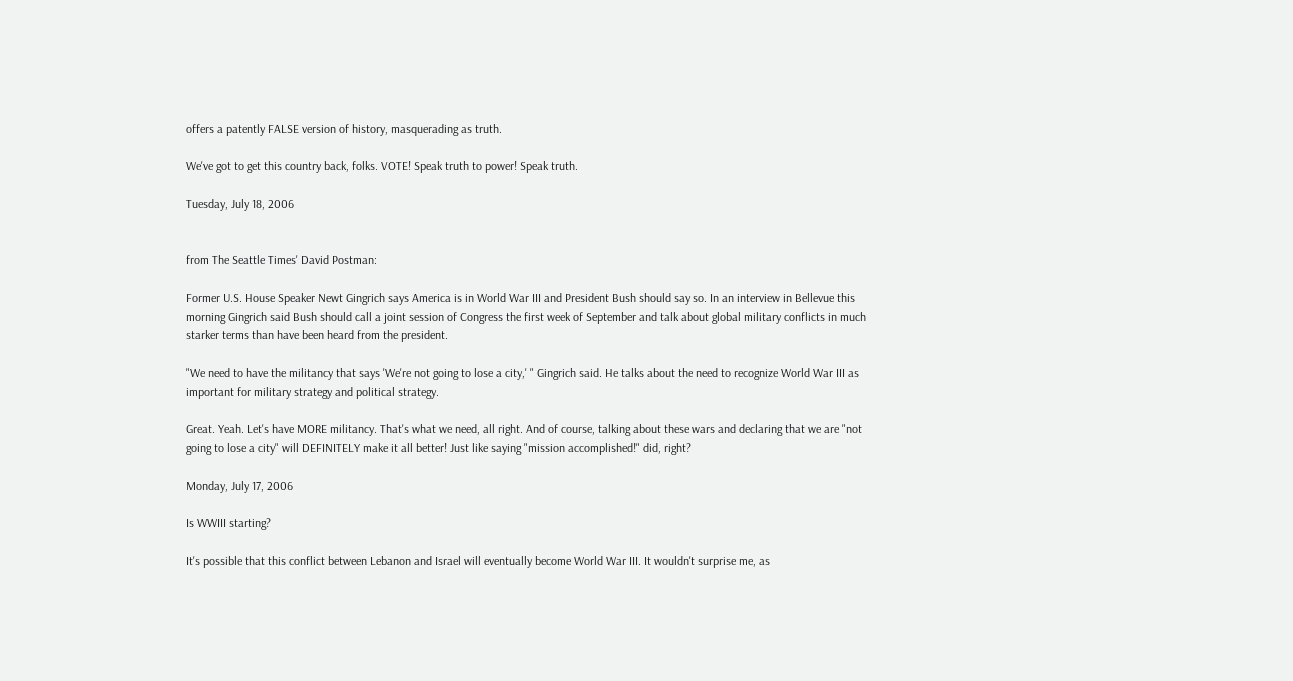offers a patently FALSE version of history, masquerading as truth.

We've got to get this country back, folks. VOTE! Speak truth to power! Speak truth.

Tuesday, July 18, 2006


from The Seattle Times' David Postman:

Former U.S. House Speaker Newt Gingrich says America is in World War III and President Bush should say so. In an interview in Bellevue this morning Gingrich said Bush should call a joint session of Congress the first week of September and talk about global military conflicts in much starker terms than have been heard from the president.

"We need to have the militancy that says 'We're not going to lose a city,' " Gingrich said. He talks about the need to recognize World War III as important for military strategy and political strategy.

Great. Yeah. Let's have MORE militancy. That's what we need, all right. And of course, talking about these wars and declaring that we are "not going to lose a city" will DEFINITELY make it all better! Just like saying "mission accomplished!" did, right?

Monday, July 17, 2006

Is WWIII starting?

It's possible that this conflict between Lebanon and Israel will eventually become World War III. It wouldn't surprise me, as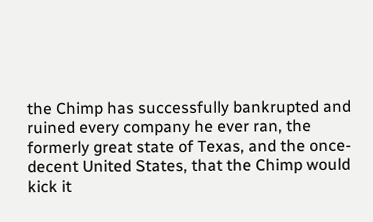the Chimp has successfully bankrupted and ruined every company he ever ran, the formerly great state of Texas, and the once-decent United States, that the Chimp would kick it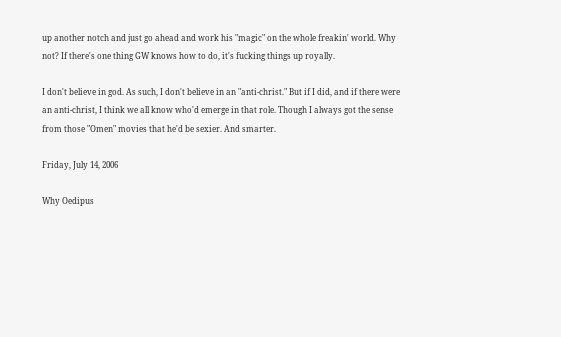up another notch and just go ahead and work his "magic" on the whole freakin' world. Why not? If there's one thing GW knows how to do, it's fucking things up royally.

I don't believe in god. As such, I don't believe in an "anti-christ." But if I did, and if there were an anti-christ, I think we all know who'd emerge in that role. Though I always got the sense from those "Omen" movies that he'd be sexier. And smarter.

Friday, July 14, 2006

Why Oedipus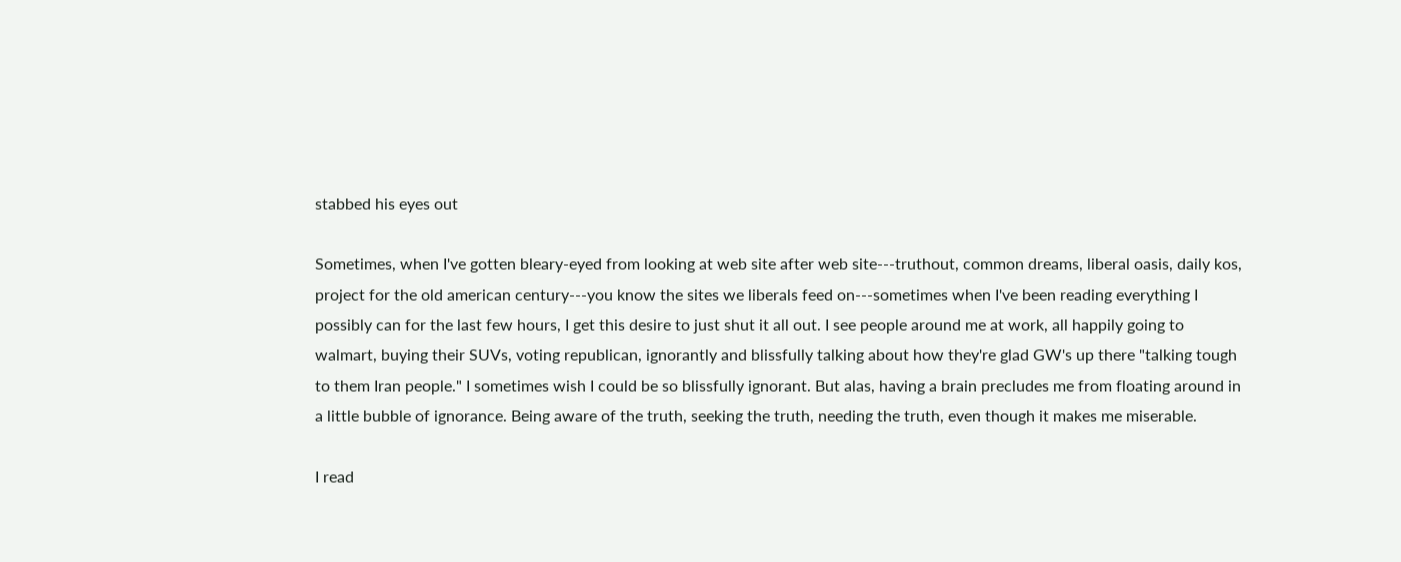stabbed his eyes out

Sometimes, when I've gotten bleary-eyed from looking at web site after web site---truthout, common dreams, liberal oasis, daily kos, project for the old american century---you know the sites we liberals feed on---sometimes when I've been reading everything I possibly can for the last few hours, I get this desire to just shut it all out. I see people around me at work, all happily going to walmart, buying their SUVs, voting republican, ignorantly and blissfully talking about how they're glad GW's up there "talking tough to them Iran people." I sometimes wish I could be so blissfully ignorant. But alas, having a brain precludes me from floating around in a little bubble of ignorance. Being aware of the truth, seeking the truth, needing the truth, even though it makes me miserable.

I read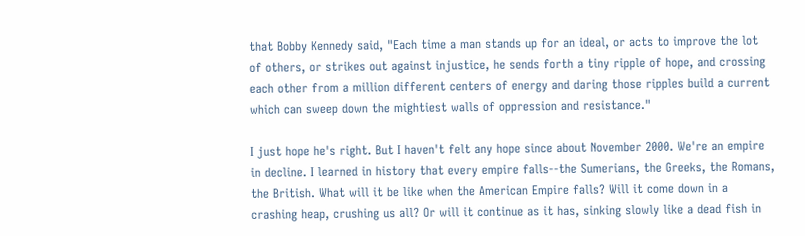that Bobby Kennedy said, "Each time a man stands up for an ideal, or acts to improve the lot of others, or strikes out against injustice, he sends forth a tiny ripple of hope, and crossing each other from a million different centers of energy and daring those ripples build a current which can sweep down the mightiest walls of oppression and resistance."

I just hope he's right. But I haven't felt any hope since about November 2000. We're an empire in decline. I learned in history that every empire falls--the Sumerians, the Greeks, the Romans, the British. What will it be like when the American Empire falls? Will it come down in a crashing heap, crushing us all? Or will it continue as it has, sinking slowly like a dead fish in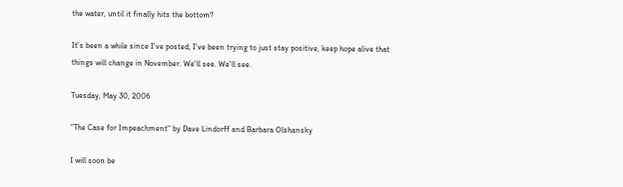the water, until it finally hits the bottom?

It's been a while since I've posted; I've been trying to just stay positive, keep hope alive that things will change in November. We'll see. We'll see.

Tuesday, May 30, 2006

"The Case for Impeachment" by Dave Lindorff and Barbara Olshansky

I will soon be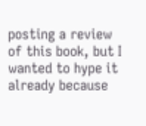posting a review of this book, but I wanted to hype it already because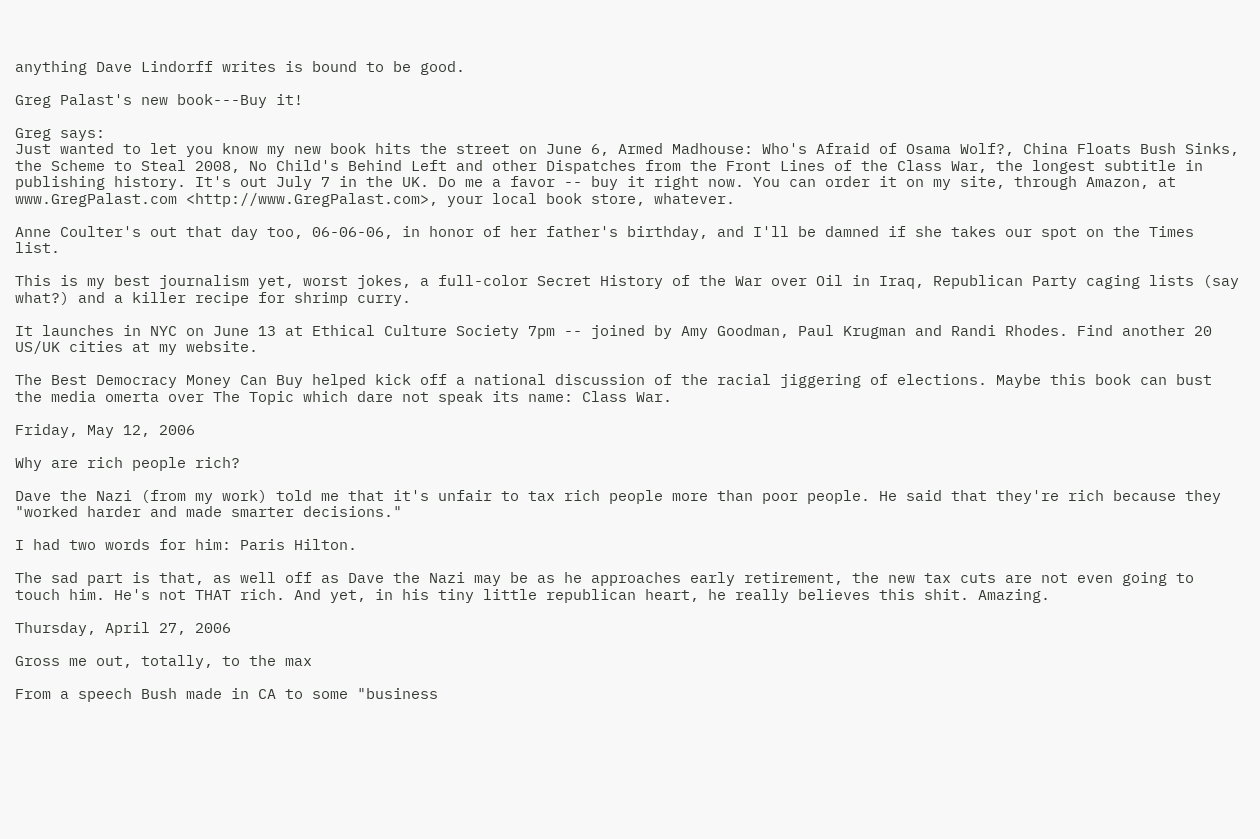anything Dave Lindorff writes is bound to be good.

Greg Palast's new book---Buy it!

Greg says:
Just wanted to let you know my new book hits the street on June 6, Armed Madhouse: Who's Afraid of Osama Wolf?, China Floats Bush Sinks, the Scheme to Steal 2008, No Child's Behind Left and other Dispatches from the Front Lines of the Class War, the longest subtitle in publishing history. It's out July 7 in the UK. Do me a favor -- buy it right now. You can order it on my site, through Amazon, at www.GregPalast.com <http://www.GregPalast.com>, your local book store, whatever.

Anne Coulter's out that day too, 06-06-06, in honor of her father's birthday, and I'll be damned if she takes our spot on the Times list.

This is my best journalism yet, worst jokes, a full-color Secret History of the War over Oil in Iraq, Republican Party caging lists (say what?) and a killer recipe for shrimp curry.

It launches in NYC on June 13 at Ethical Culture Society 7pm -- joined by Amy Goodman, Paul Krugman and Randi Rhodes. Find another 20 US/UK cities at my website.

The Best Democracy Money Can Buy helped kick off a national discussion of the racial jiggering of elections. Maybe this book can bust the media omerta over The Topic which dare not speak its name: Class War.

Friday, May 12, 2006

Why are rich people rich?

Dave the Nazi (from my work) told me that it's unfair to tax rich people more than poor people. He said that they're rich because they "worked harder and made smarter decisions."

I had two words for him: Paris Hilton.

The sad part is that, as well off as Dave the Nazi may be as he approaches early retirement, the new tax cuts are not even going to touch him. He's not THAT rich. And yet, in his tiny little republican heart, he really believes this shit. Amazing.

Thursday, April 27, 2006

Gross me out, totally, to the max

From a speech Bush made in CA to some "business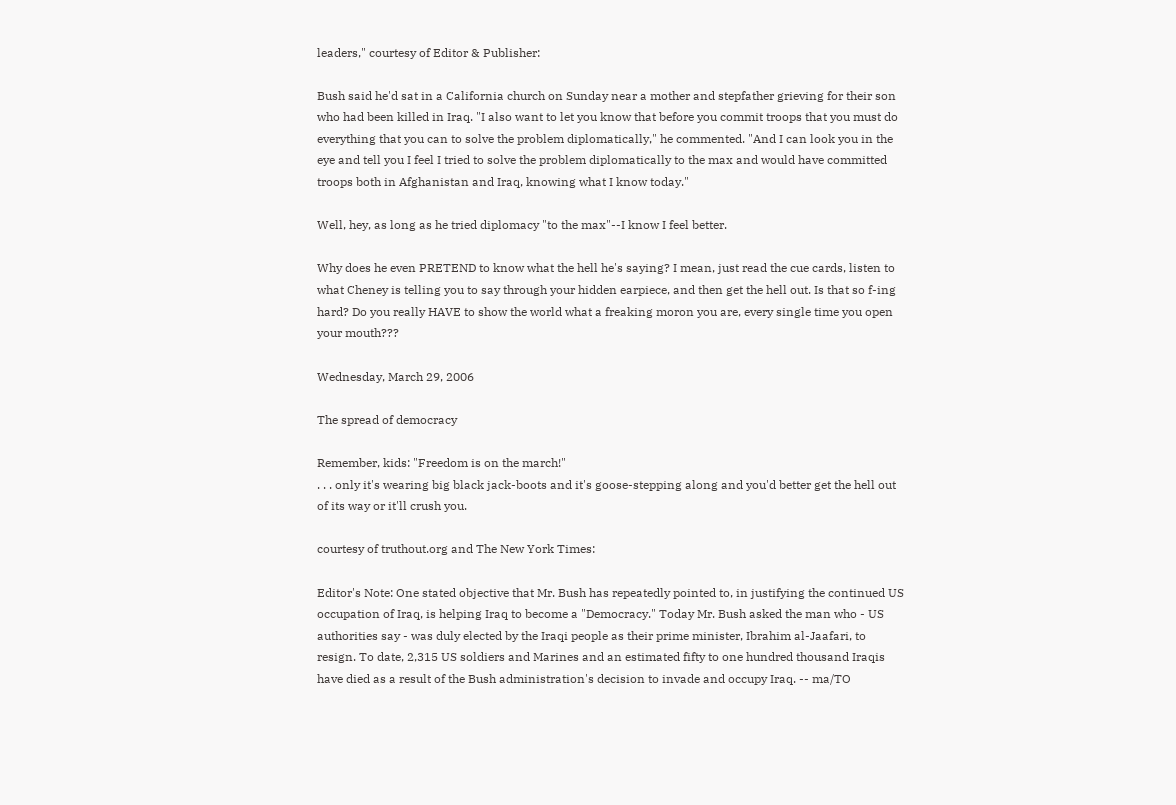leaders," courtesy of Editor & Publisher:

Bush said he'd sat in a California church on Sunday near a mother and stepfather grieving for their son who had been killed in Iraq. "I also want to let you know that before you commit troops that you must do everything that you can to solve the problem diplomatically," he commented. "And I can look you in the eye and tell you I feel I tried to solve the problem diplomatically to the max and would have committed troops both in Afghanistan and Iraq, knowing what I know today."

Well, hey, as long as he tried diplomacy "to the max"--I know I feel better.

Why does he even PRETEND to know what the hell he's saying? I mean, just read the cue cards, listen to what Cheney is telling you to say through your hidden earpiece, and then get the hell out. Is that so f-ing hard? Do you really HAVE to show the world what a freaking moron you are, every single time you open your mouth???

Wednesday, March 29, 2006

The spread of democracy

Remember, kids: "Freedom is on the march!"
. . . only it's wearing big black jack-boots and it's goose-stepping along and you'd better get the hell out of its way or it'll crush you.

courtesy of truthout.org and The New York Times:

Editor's Note: One stated objective that Mr. Bush has repeatedly pointed to, in justifying the continued US occupation of Iraq, is helping Iraq to become a "Democracy." Today Mr. Bush asked the man who - US authorities say - was duly elected by the Iraqi people as their prime minister, Ibrahim al-Jaafari, to resign. To date, 2,315 US soldiers and Marines and an estimated fifty to one hundred thousand Iraqis have died as a result of the Bush administration's decision to invade and occupy Iraq. -- ma/TO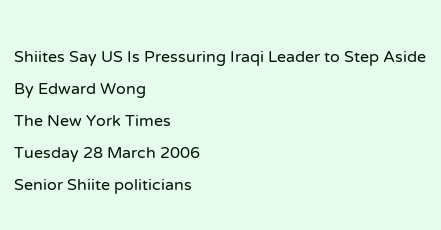Shiites Say US Is Pressuring Iraqi Leader to Step Aside
By Edward Wong
The New York Times
Tuesday 28 March 2006
Senior Shiite politicians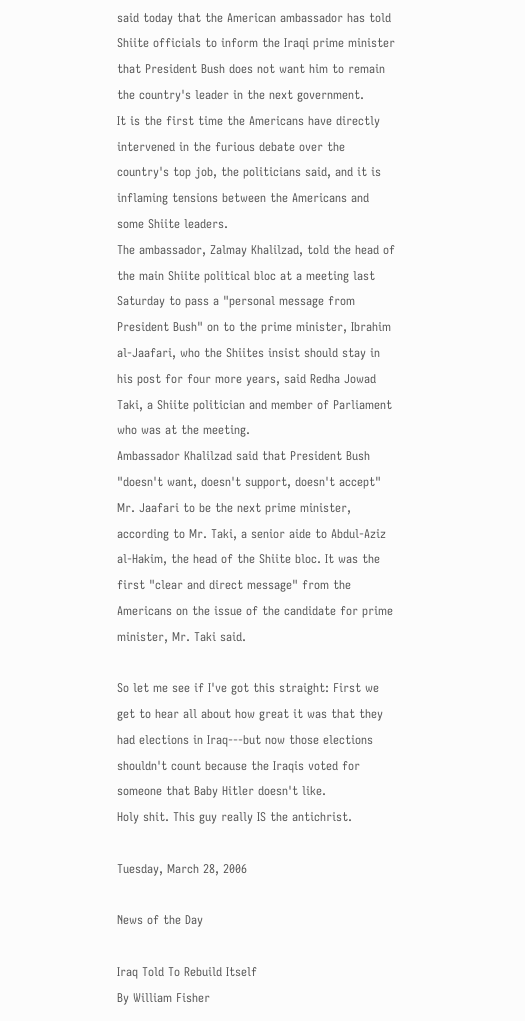said today that the American ambassador has told Shiite officials to inform the Iraqi prime minister that President Bush does not want him to remain the country's leader in the next government.
It is the first time the Americans have directly intervened in the furious debate over the country's top job, the politicians said, and it is inflaming tensions between the Americans and some Shiite leaders.
The ambassador, Zalmay Khalilzad, told the head of the main Shiite political bloc at a meeting last Saturday to pass a "personal message from President Bush" on to the prime minister, Ibrahim al-Jaafari, who the Shiites insist should stay in his post for four more years, said Redha Jowad Taki, a Shiite politician and member of Parliament who was at the meeting.
Ambassador Khalilzad said that President Bush "doesn't want, doesn't support, doesn't accept" Mr. Jaafari to be the next prime minister, according to Mr. Taki, a senior aide to Abdul-Aziz al-Hakim, the head of the Shiite bloc. It was the first "clear and direct message" from the Americans on the issue of the candidate for prime minister, Mr. Taki said.

So let me see if I've got this straight: First we get to hear all about how great it was that they had elections in Iraq---but now those elections shouldn't count because the Iraqis voted for someone that Baby Hitler doesn't like.
Holy shit. This guy really IS the antichrist.

Tuesday, March 28, 2006

News of the Day

Iraq Told To Rebuild Itself
By William Fisher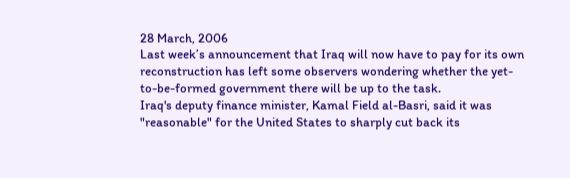28 March, 2006
Last week’s announcement that Iraq will now have to pay for its own reconstruction has left some observers wondering whether the yet-to-be-formed government there will be up to the task.
Iraq's deputy finance minister, Kamal Field al-Basri, said it was "reasonable" for the United States to sharply cut back its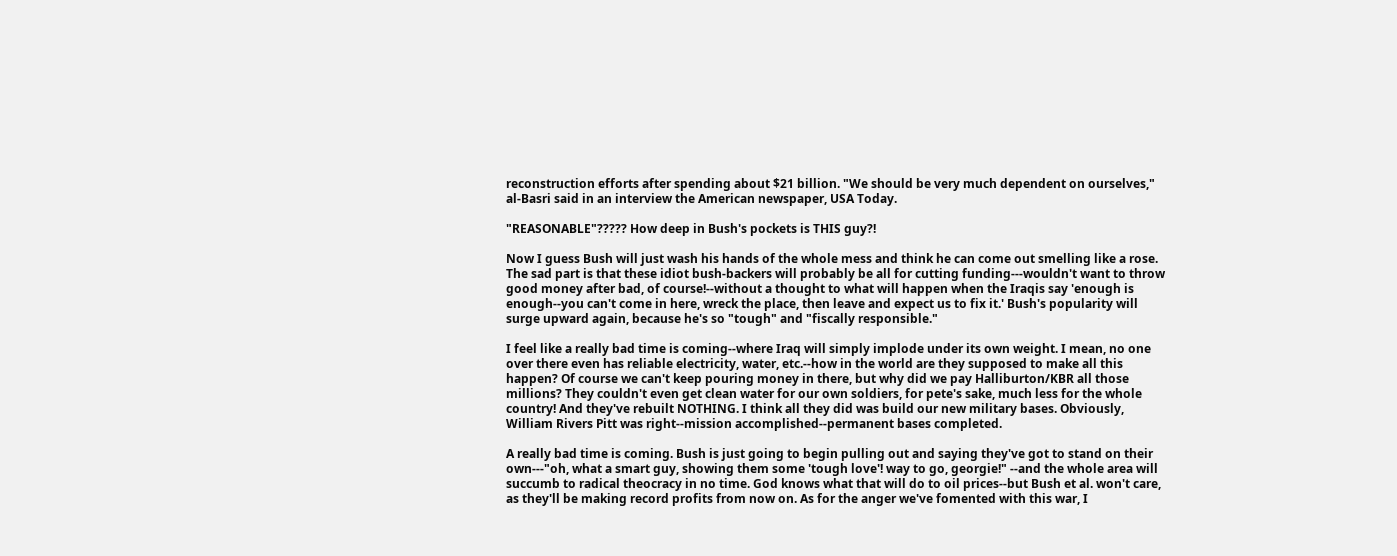reconstruction efforts after spending about $21 billion. "We should be very much dependent on ourselves," al-Basri said in an interview the American newspaper, USA Today.

"REASONABLE"????? How deep in Bush's pockets is THIS guy?!

Now I guess Bush will just wash his hands of the whole mess and think he can come out smelling like a rose. The sad part is that these idiot bush-backers will probably be all for cutting funding---wouldn't want to throw good money after bad, of course!--without a thought to what will happen when the Iraqis say 'enough is enough--you can't come in here, wreck the place, then leave and expect us to fix it.' Bush's popularity will surge upward again, because he's so "tough" and "fiscally responsible."

I feel like a really bad time is coming--where Iraq will simply implode under its own weight. I mean, no one over there even has reliable electricity, water, etc.--how in the world are they supposed to make all this happen? Of course we can't keep pouring money in there, but why did we pay Halliburton/KBR all those millions? They couldn't even get clean water for our own soldiers, for pete's sake, much less for the whole country! And they've rebuilt NOTHING. I think all they did was build our new military bases. Obviously, William Rivers Pitt was right--mission accomplished--permanent bases completed.

A really bad time is coming. Bush is just going to begin pulling out and saying they've got to stand on their own---"oh, what a smart guy, showing them some 'tough love'! way to go, georgie!" --and the whole area will succumb to radical theocracy in no time. God knows what that will do to oil prices--but Bush et al. won't care, as they'll be making record profits from now on. As for the anger we've fomented with this war, I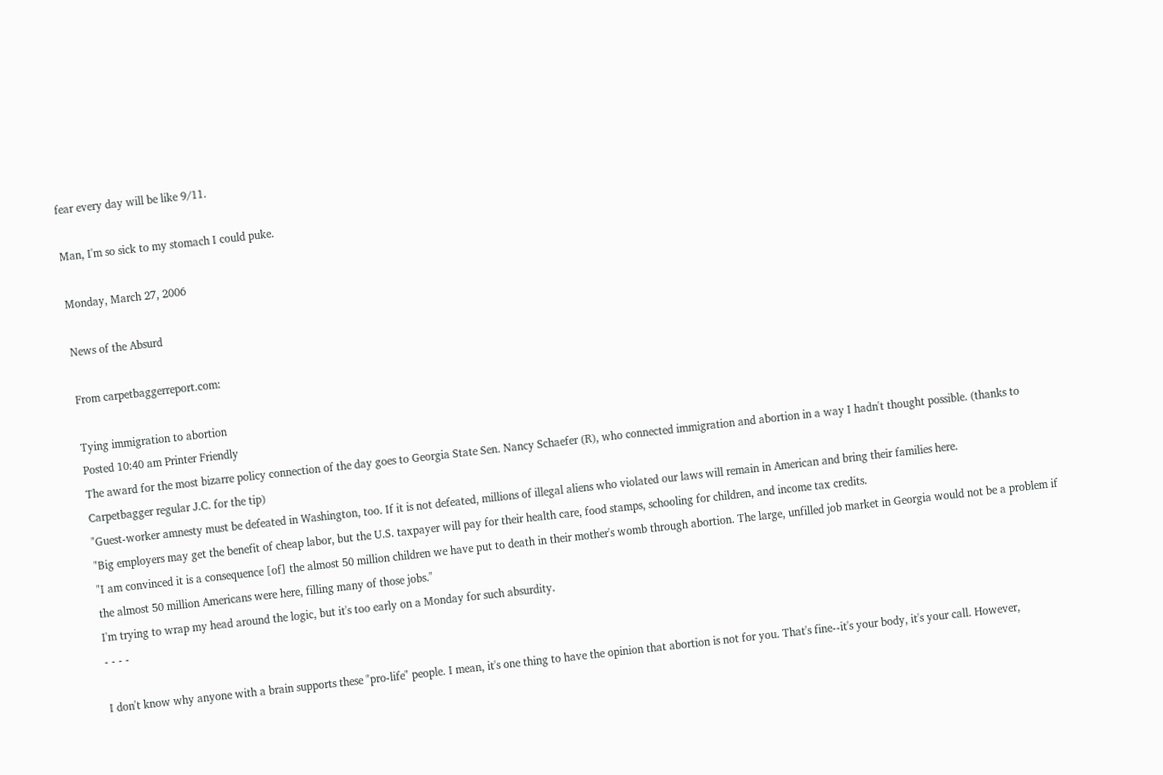fear every day will be like 9/11.

Man, I'm so sick to my stomach I could puke.

Monday, March 27, 2006

News of the Absurd

From carpetbaggerreport.com:

Tying immigration to abortion
Posted 10:40 am Printer Friendly
The award for the most bizarre policy connection of the day goes to Georgia State Sen. Nancy Schaefer (R), who connected immigration and abortion in a way I hadn't thought possible. (thanks to Carpetbagger regular J.C. for the tip)
"Guest-worker amnesty must be defeated in Washington, too. If it is not defeated, millions of illegal aliens who violated our laws will remain in American and bring their families here.
"Big employers may get the benefit of cheap labor, but the U.S. taxpayer will pay for their health care, food stamps, schooling for children, and income tax credits.
"I am convinced it is a consequence [of] the almost 50 million children we have put to death in their mother's womb through abortion. The large, unfilled job market in Georgia would not be a problem if the almost 50 million Americans were here, filling many of those jobs."
I'm trying to wrap my head around the logic, but it's too early on a Monday for such absurdity.
- - - -

I don't know why anyone with a brain supports these "pro-life" people. I mean, it's one thing to have the opinion that abortion is not for you. That's fine--it's your body, it's your call. However,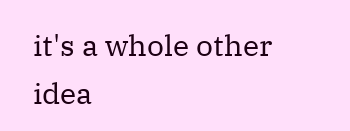it's a whole other idea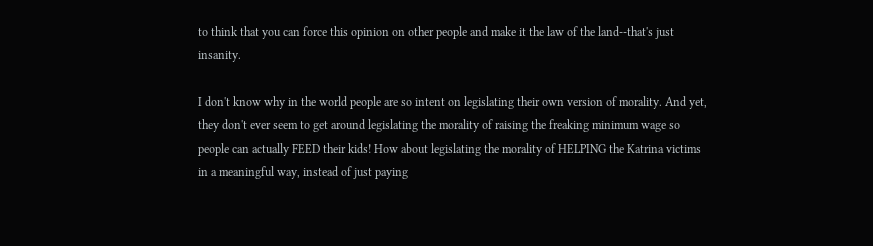to think that you can force this opinion on other people and make it the law of the land--that's just insanity.

I don't know why in the world people are so intent on legislating their own version of morality. And yet, they don't ever seem to get around legislating the morality of raising the freaking minimum wage so people can actually FEED their kids! How about legislating the morality of HELPING the Katrina victims in a meaningful way, instead of just paying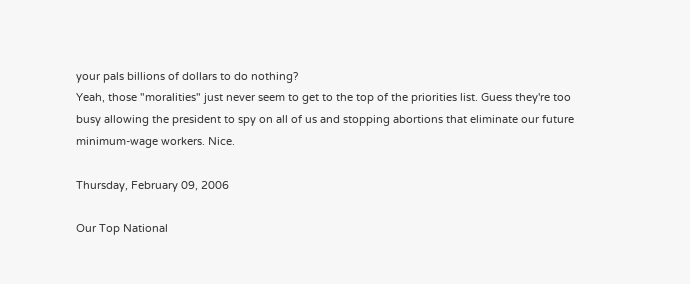your pals billions of dollars to do nothing?
Yeah, those "moralities" just never seem to get to the top of the priorities list. Guess they're too busy allowing the president to spy on all of us and stopping abortions that eliminate our future minimum-wage workers. Nice.

Thursday, February 09, 2006

Our Top National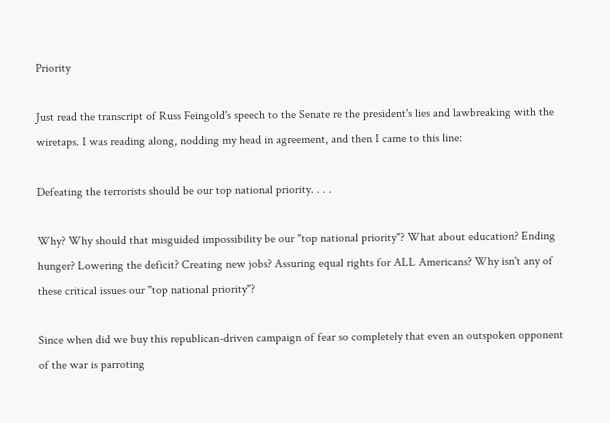Priority

Just read the transcript of Russ Feingold's speech to the Senate re the president's lies and lawbreaking with the wiretaps. I was reading along, nodding my head in agreement, and then I came to this line:

Defeating the terrorists should be our top national priority. . . .

Why? Why should that misguided impossibility be our "top national priority"? What about education? Ending hunger? Lowering the deficit? Creating new jobs? Assuring equal rights for ALL Americans? Why isn't any of these critical issues our "top national priority"?

Since when did we buy this republican-driven campaign of fear so completely that even an outspoken opponent of the war is parroting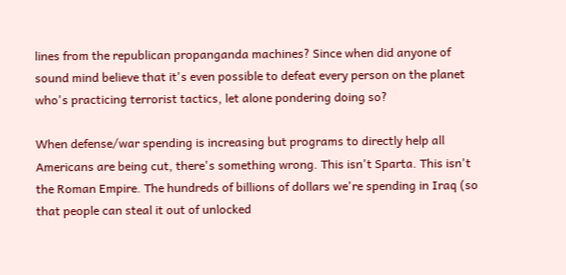lines from the republican propanganda machines? Since when did anyone of sound mind believe that it's even possible to defeat every person on the planet who's practicing terrorist tactics, let alone pondering doing so?

When defense/war spending is increasing but programs to directly help all Americans are being cut, there's something wrong. This isn't Sparta. This isn't the Roman Empire. The hundreds of billions of dollars we're spending in Iraq (so that people can steal it out of unlocked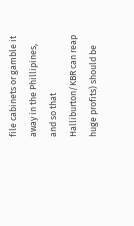file cabinets or gamble it away in the Phillipines, and so that Halliburton/KBR can reap huge profits) should be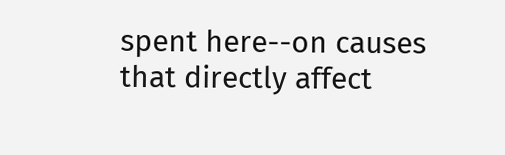spent here--on causes that directly affect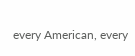every American, every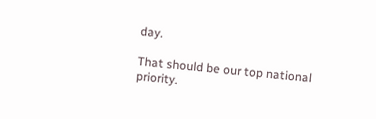day.

That should be our top national priority.